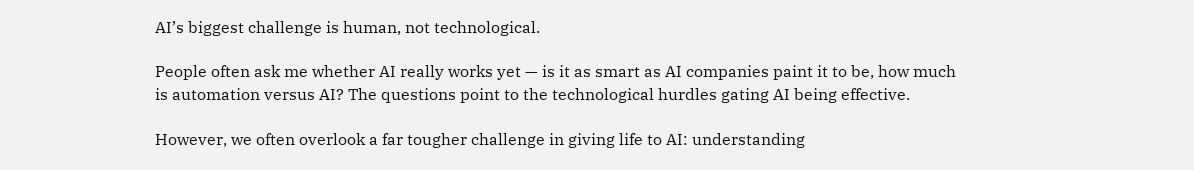AI’s biggest challenge is human, not technological.

People often ask me whether AI really works yet — is it as smart as AI companies paint it to be, how much is automation versus AI? The questions point to the technological hurdles gating AI being effective.

However, we often overlook a far tougher challenge in giving life to AI: understanding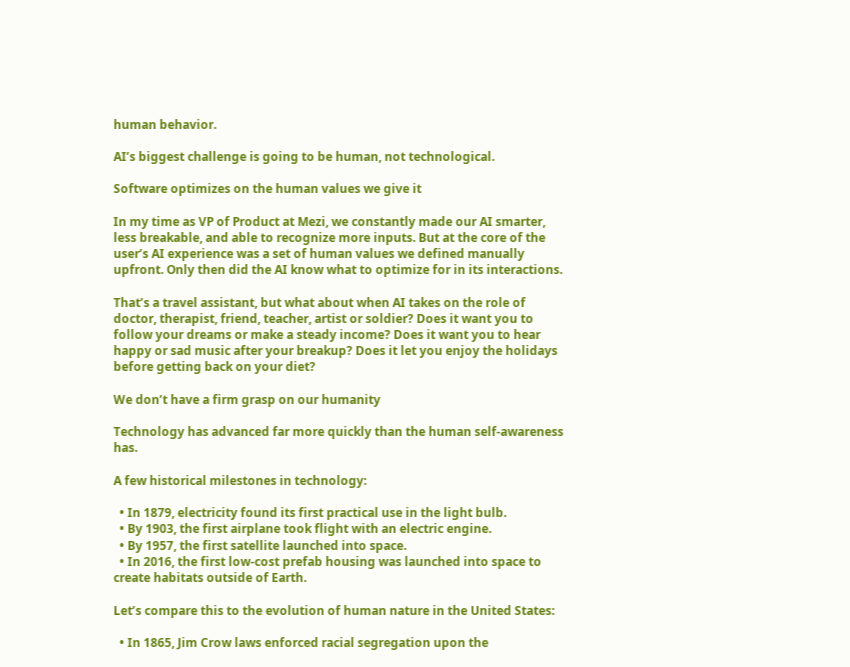human behavior.

AI’s biggest challenge is going to be human, not technological.

Software optimizes on the human values we give it

In my time as VP of Product at Mezi, we constantly made our AI smarter, less breakable, and able to recognize more inputs. But at the core of the user’s AI experience was a set of human values we defined manually upfront. Only then did the AI know what to optimize for in its interactions.

That’s a travel assistant, but what about when AI takes on the role of doctor, therapist, friend, teacher, artist or soldier? Does it want you to follow your dreams or make a steady income? Does it want you to hear happy or sad music after your breakup? Does it let you enjoy the holidays before getting back on your diet?

We don’t have a firm grasp on our humanity

Technology has advanced far more quickly than the human self-awareness has.

A few historical milestones in technology:

  • In 1879, electricity found its first practical use in the light bulb.
  • By 1903, the first airplane took flight with an electric engine.
  • By 1957, the first satellite launched into space.
  • In 2016, the first low-cost prefab housing was launched into space to create habitats outside of Earth.

Let’s compare this to the evolution of human nature in the United States:

  • In 1865, Jim Crow laws enforced racial segregation upon the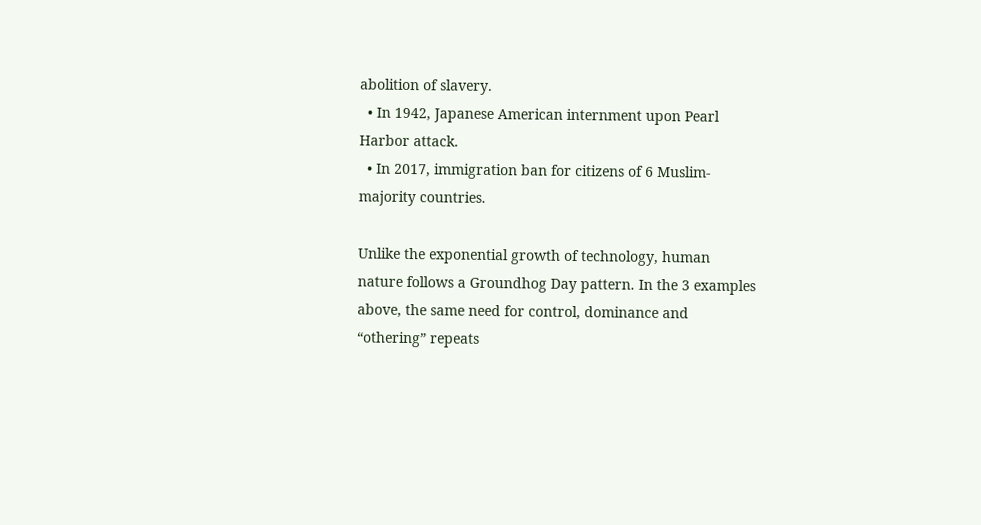abolition of slavery.
  • In 1942, Japanese American internment upon Pearl Harbor attack.
  • In 2017, immigration ban for citizens of 6 Muslim-majority countries.

Unlike the exponential growth of technology, human nature follows a Groundhog Day pattern. In the 3 examples above, the same need for control, dominance and “othering” repeats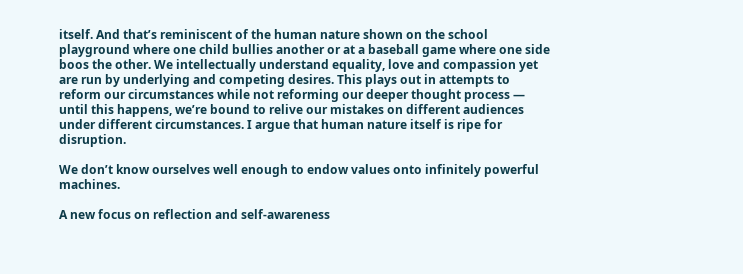itself. And that’s reminiscent of the human nature shown on the school playground where one child bullies another or at a baseball game where one side boos the other. We intellectually understand equality, love and compassion yet are run by underlying and competing desires. This plays out in attempts to reform our circumstances while not reforming our deeper thought process — until this happens, we’re bound to relive our mistakes on different audiences under different circumstances. I argue that human nature itself is ripe for disruption.

We don’t know ourselves well enough to endow values onto infinitely powerful machines.

A new focus on reflection and self-awareness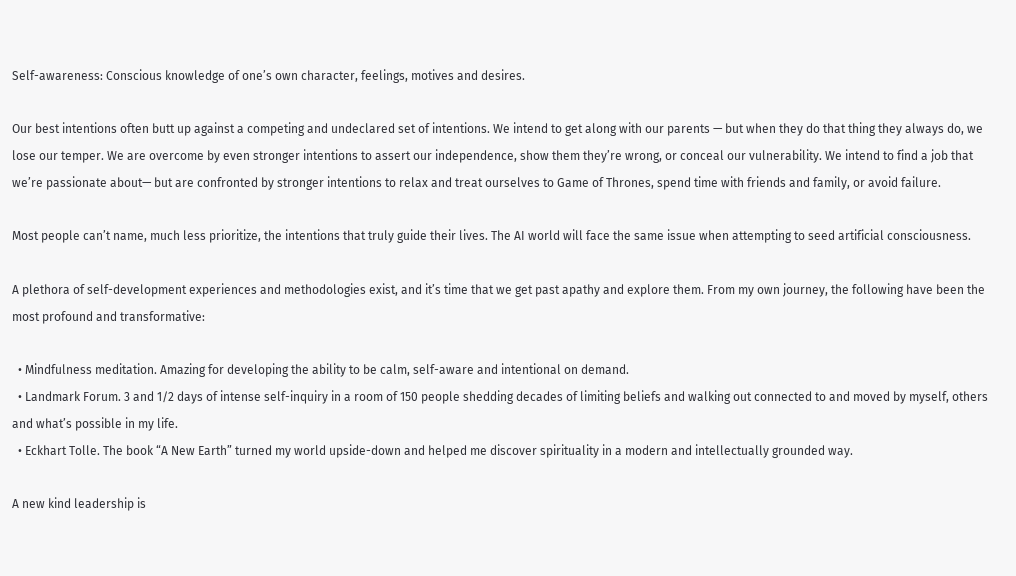Self-awareness: Conscious knowledge of one’s own character, feelings, motives and desires.

Our best intentions often butt up against a competing and undeclared set of intentions. We intend to get along with our parents — but when they do that thing they always do, we lose our temper. We are overcome by even stronger intentions to assert our independence, show them they’re wrong, or conceal our vulnerability. We intend to find a job that we’re passionate about— but are confronted by stronger intentions to relax and treat ourselves to Game of Thrones, spend time with friends and family, or avoid failure.

Most people can’t name, much less prioritize, the intentions that truly guide their lives. The AI world will face the same issue when attempting to seed artificial consciousness.

A plethora of self-development experiences and methodologies exist, and it’s time that we get past apathy and explore them. From my own journey, the following have been the most profound and transformative:

  • Mindfulness meditation. Amazing for developing the ability to be calm, self-aware and intentional on demand.
  • Landmark Forum. 3 and 1/2 days of intense self-inquiry in a room of 150 people shedding decades of limiting beliefs and walking out connected to and moved by myself, others and what’s possible in my life.
  • Eckhart Tolle. The book “A New Earth” turned my world upside-down and helped me discover spirituality in a modern and intellectually grounded way.

A new kind leadership is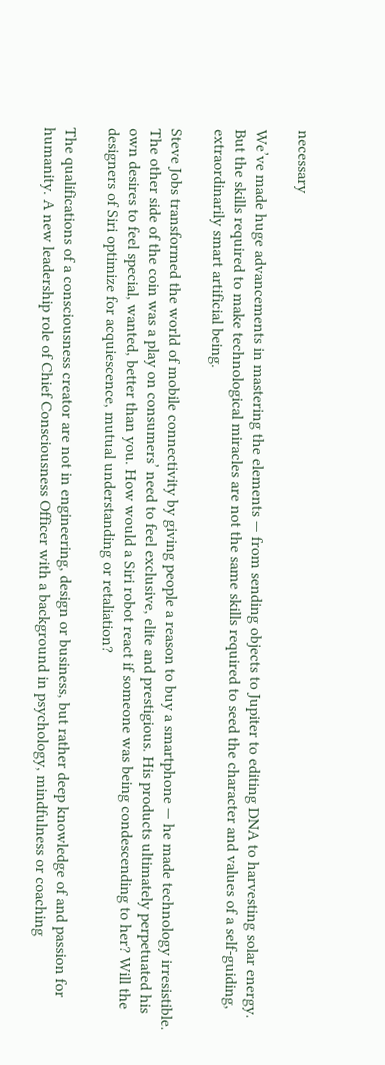necessary

We’ve made huge advancements in mastering the elements — from sending objects to Jupiter to editing DNA to harvesting solar energy. But the skills required to make technological miracles are not the same skills required to seed the character and values of a self-guiding, extraordinarily smart artificial being.

Steve Jobs transformed the world of mobile connectivity by giving people a reason to buy a smartphone — he made technology irresistible. The other side of the coin was a play on consumers’ need to feel exclusive, elite and prestigious. His products ultimately perpetuated his own desires to feel special, wanted, better than you. How would a Siri robot react if someone was being condescending to her? Will the designers of Siri optimize for acquiescence, mutual understanding or retaliation?

The qualifications of a consciousness creator are not in engineering, design or business, but rather deep knowledge of and passion for humanity. A new leadership role of Chief Consciousness Officer with a background in psychology, mindfulness or coaching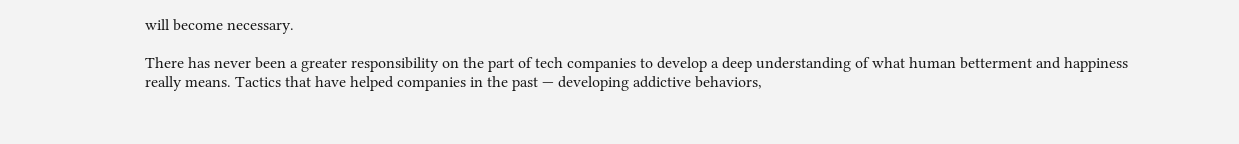will become necessary.

There has never been a greater responsibility on the part of tech companies to develop a deep understanding of what human betterment and happiness really means. Tactics that have helped companies in the past — developing addictive behaviors,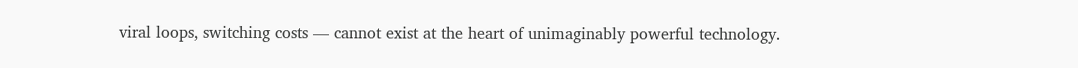viral loops, switching costs — cannot exist at the heart of unimaginably powerful technology.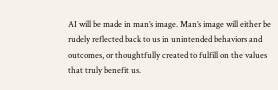AI will be made in man’s image. Man’s image will either be rudely reflected back to us in unintended behaviors and outcomes, or thoughtfully created to fulfill on the values that truly benefit us.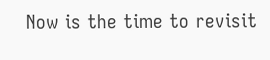Now is the time to revisit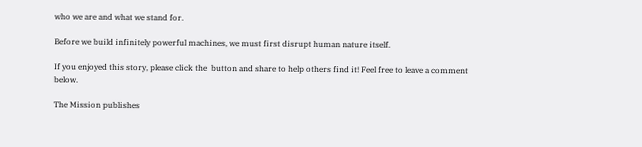who we are and what we stand for.

Before we build infinitely powerful machines, we must first disrupt human nature itself.

If you enjoyed this story, please click the  button and share to help others find it! Feel free to leave a comment below.

The Mission publishes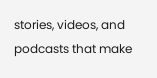stories, videos, and podcasts that make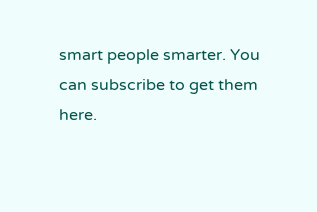smart people smarter. You can subscribe to get them here.